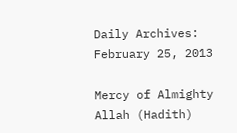Daily Archives: February 25, 2013

Mercy of Almighty Allah (Hadith)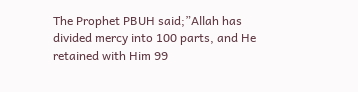The Prophet PBUH said;”Allah has divided mercy into 100 parts, and He retained with Him 99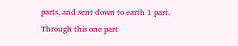parts, and sent down to earth 1 part. Through this one part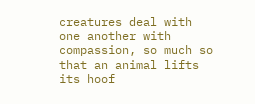creatures deal with one another with compassion, so much so that an animal lifts its hoof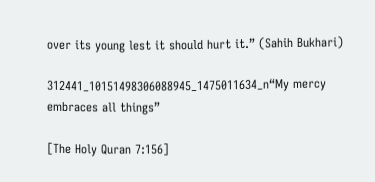over its young lest it should hurt it.” (Sahih Bukhari)

312441_10151498306088945_1475011634_n“My mercy embraces all things”

[The Holy Quran 7:156]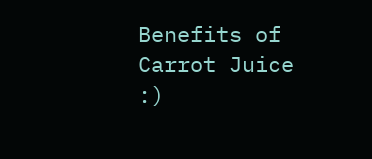Benefits of Carrot Juice :)